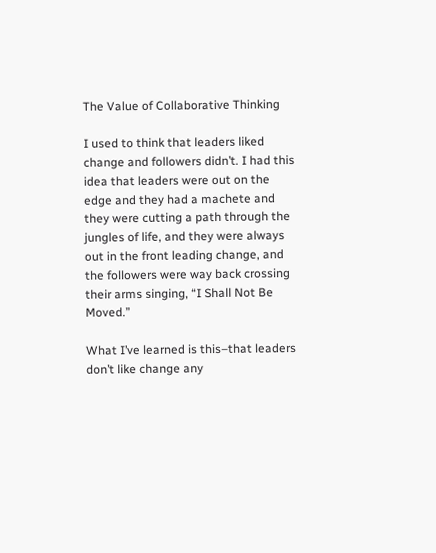The Value of Collaborative Thinking

I used to think that leaders liked change and followers didn’t. I had this idea that leaders were out on the edge and they had a machete and they were cutting a path through the jungles of life, and they were always out in the front leading change, and the followers were way back crossing their arms singing, “I Shall Not Be Moved.”

What I’ve learned is this–that leaders don’t like change any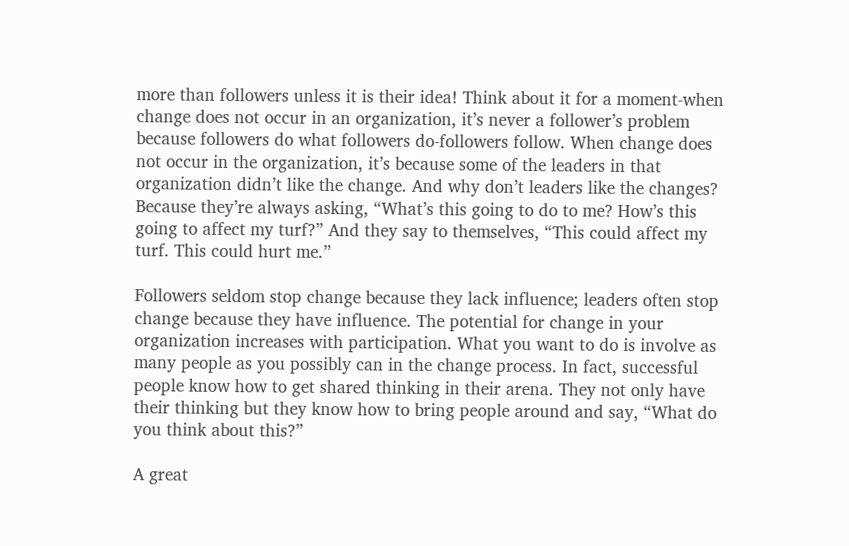more than followers unless it is their idea! Think about it for a moment-when change does not occur in an organization, it’s never a follower’s problem because followers do what followers do-followers follow. When change does not occur in the organization, it’s because some of the leaders in that organization didn’t like the change. And why don’t leaders like the changes? Because they’re always asking, “What’s this going to do to me? How’s this going to affect my turf?” And they say to themselves, “This could affect my turf. This could hurt me.”

Followers seldom stop change because they lack influence; leaders often stop change because they have influence. The potential for change in your organization increases with participation. What you want to do is involve as many people as you possibly can in the change process. In fact, successful people know how to get shared thinking in their arena. They not only have their thinking but they know how to bring people around and say, “What do you think about this?”

A great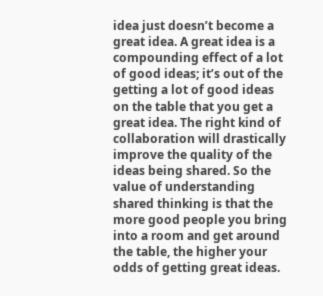idea just doesn’t become a great idea. A great idea is a compounding effect of a lot of good ideas; it’s out of the getting a lot of good ideas on the table that you get a great idea. The right kind of collaboration will drastically improve the quality of the ideas being shared. So the value of understanding shared thinking is that the more good people you bring into a room and get around the table, the higher your odds of getting great ideas.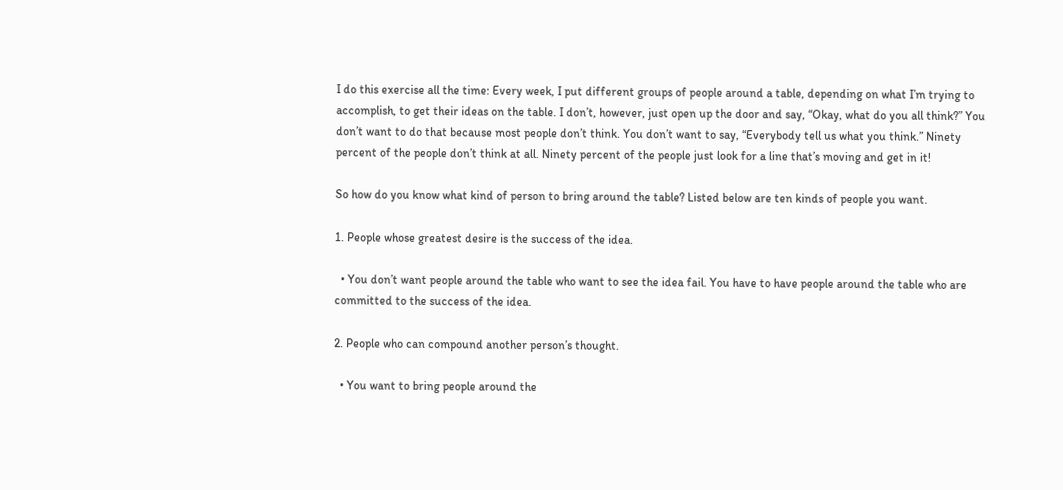I do this exercise all the time: Every week, I put different groups of people around a table, depending on what I’m trying to accomplish, to get their ideas on the table. I don’t, however, just open up the door and say, “Okay, what do you all think?” You don’t want to do that because most people don’t think. You don’t want to say, “Everybody tell us what you think.” Ninety percent of the people don’t think at all. Ninety percent of the people just look for a line that’s moving and get in it!

So how do you know what kind of person to bring around the table? Listed below are ten kinds of people you want.

1. People whose greatest desire is the success of the idea.

  • You don’t want people around the table who want to see the idea fail. You have to have people around the table who are committed to the success of the idea.

2. People who can compound another person’s thought.

  • You want to bring people around the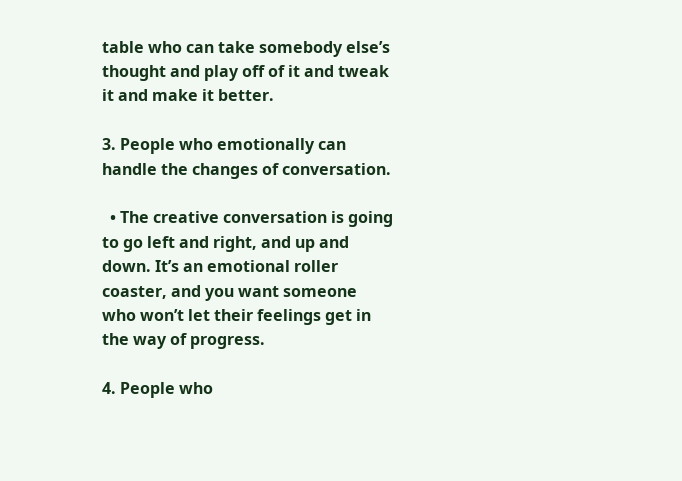table who can take somebody else’s thought and play off of it and tweak it and make it better.

3. People who emotionally can handle the changes of conversation.

  • The creative conversation is going to go left and right, and up and down. It’s an emotional roller coaster, and you want someone who won’t let their feelings get in the way of progress.

4. People who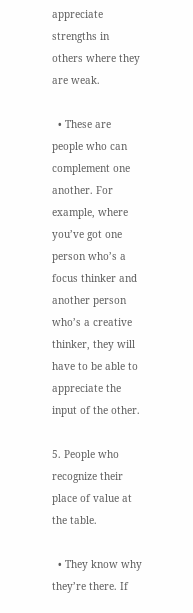appreciate strengths in others where they are weak.

  • These are people who can complement one another. For example, where you’ve got one person who’s a focus thinker and another person who’s a creative thinker, they will have to be able to appreciate the input of the other.

5. People who recognize their place of value at the table.

  • They know why they’re there. If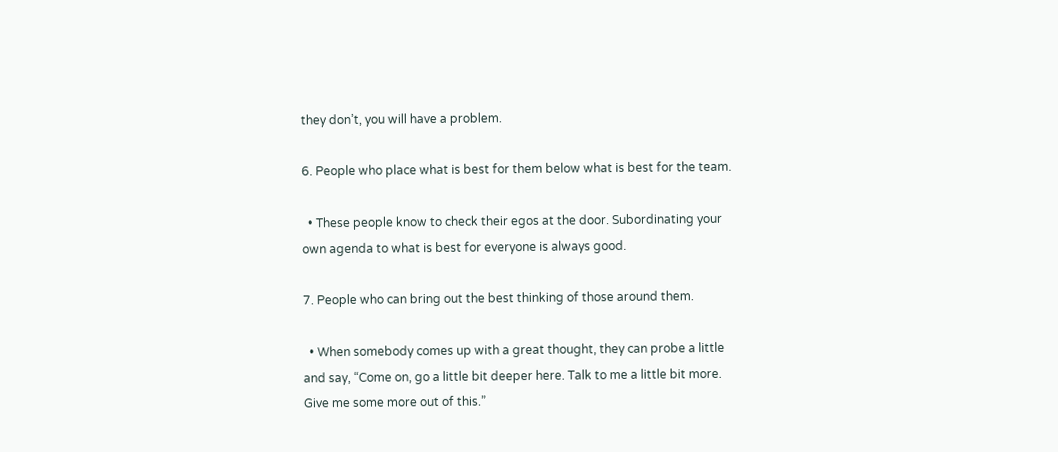they don’t, you will have a problem.

6. People who place what is best for them below what is best for the team.

  • These people know to check their egos at the door. Subordinating your own agenda to what is best for everyone is always good.

7. People who can bring out the best thinking of those around them.

  • When somebody comes up with a great thought, they can probe a little and say, “Come on, go a little bit deeper here. Talk to me a little bit more. Give me some more out of this.”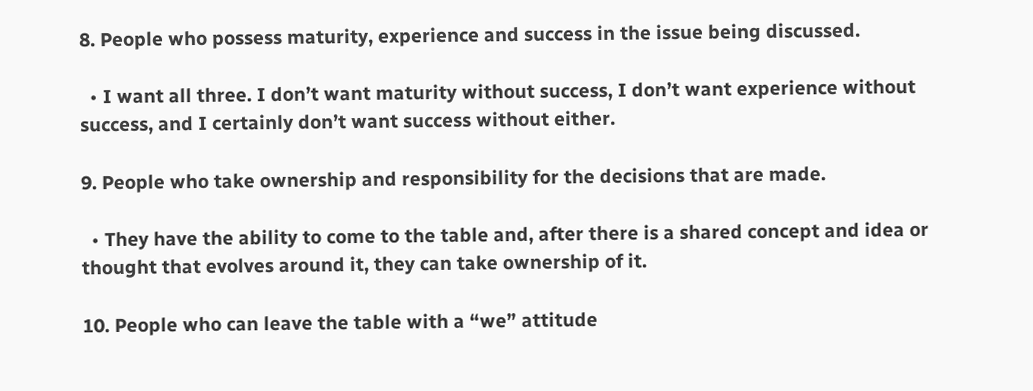8. People who possess maturity, experience and success in the issue being discussed.

  • I want all three. I don’t want maturity without success, I don’t want experience without success, and I certainly don’t want success without either.

9. People who take ownership and responsibility for the decisions that are made.

  • They have the ability to come to the table and, after there is a shared concept and idea or thought that evolves around it, they can take ownership of it.

10. People who can leave the table with a “we” attitude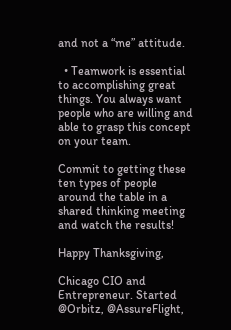and not a “me” attitude.

  • Teamwork is essential to accomplishing great things. You always want people who are willing and able to grasp this concept on your team.

Commit to getting these ten types of people around the table in a shared thinking meeting and watch the results!

Happy Thanksgiving,

Chicago CIO and Entrepreneur. Started @Orbitz, @AssureFlight,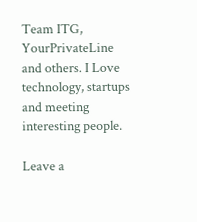Team ITG, YourPrivateLine and others. I Love technology, startups and meeting interesting people.

Leave a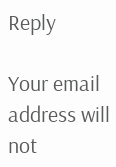Reply

Your email address will not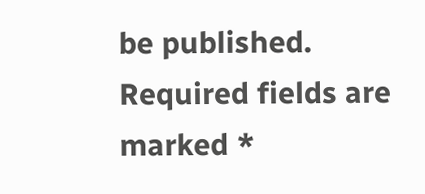be published. Required fields are marked *